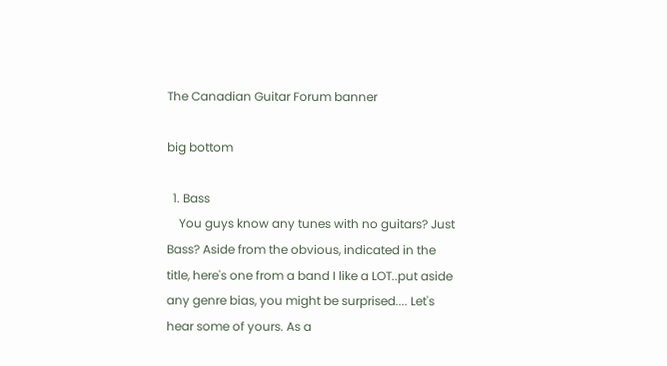The Canadian Guitar Forum banner

big bottom

  1. Bass
    You guys know any tunes with no guitars? Just Bass? Aside from the obvious, indicated in the title, here's one from a band I like a LOT..put aside any genre bias, you might be surprised.... Let's hear some of yours. As a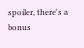spoiler, there's a bonus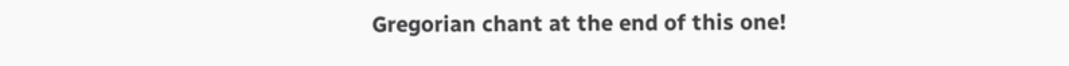Gregorian chant at the end of this one!